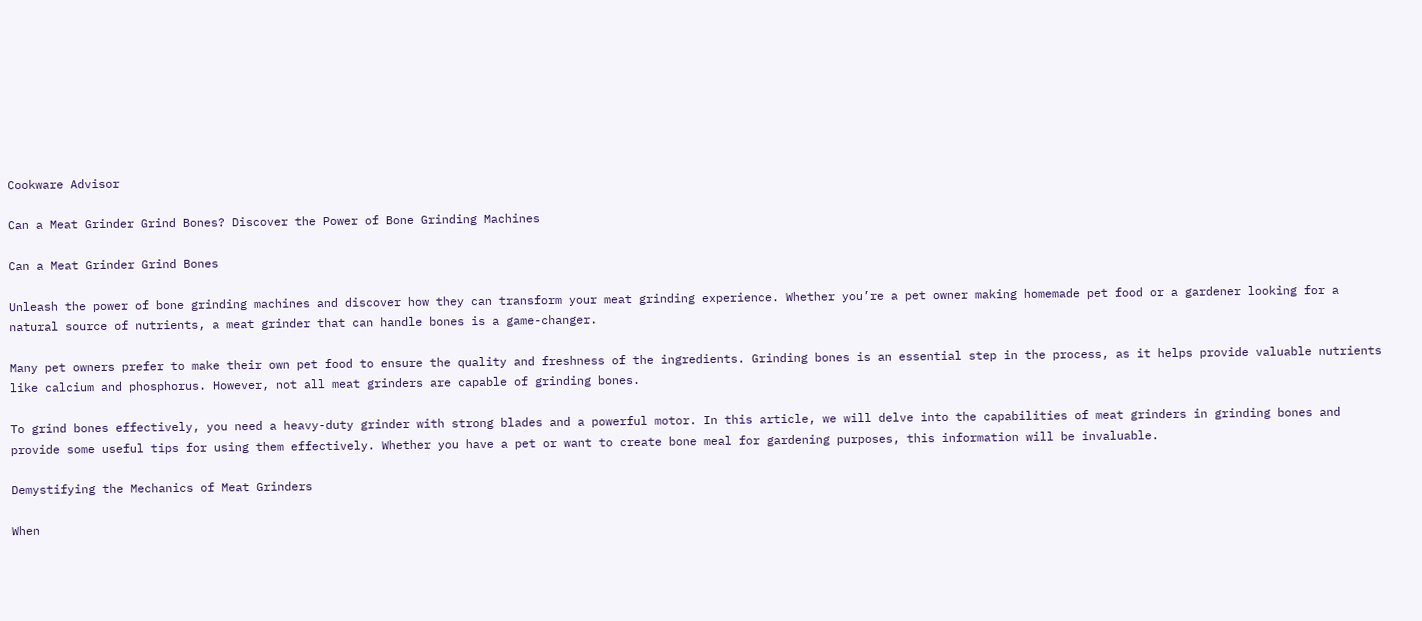Cookware Advisor

Can a Meat Grinder Grind Bones? Discover the Power of Bone Grinding Machines

Can a Meat Grinder Grind Bones

Unleash the power of bone grinding machines and discover how they can transform your meat grinding experience. Whether you’re a pet owner making homemade pet food or a gardener looking for a natural source of nutrients, a meat grinder that can handle bones is a game-changer.

Many pet owners prefer to make their own pet food to ensure the quality and freshness of the ingredients. Grinding bones is an essential step in the process, as it helps provide valuable nutrients like calcium and phosphorus. However, not all meat grinders are capable of grinding bones.

To grind bones effectively, you need a heavy-duty grinder with strong blades and a powerful motor. In this article, we will delve into the capabilities of meat grinders in grinding bones and provide some useful tips for using them effectively. Whether you have a pet or want to create bone meal for gardening purposes, this information will be invaluable.

Demystifying the Mechanics of Meat Grinders

When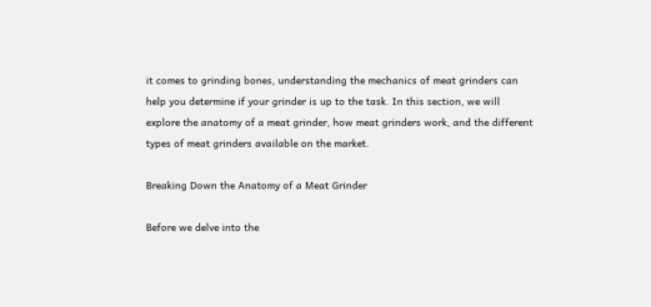it comes to grinding bones, understanding the mechanics of meat grinders can help you determine if your grinder is up to the task. In this section, we will explore the anatomy of a meat grinder, how meat grinders work, and the different types of meat grinders available on the market.

Breaking Down the Anatomy of a Meat Grinder

Before we delve into the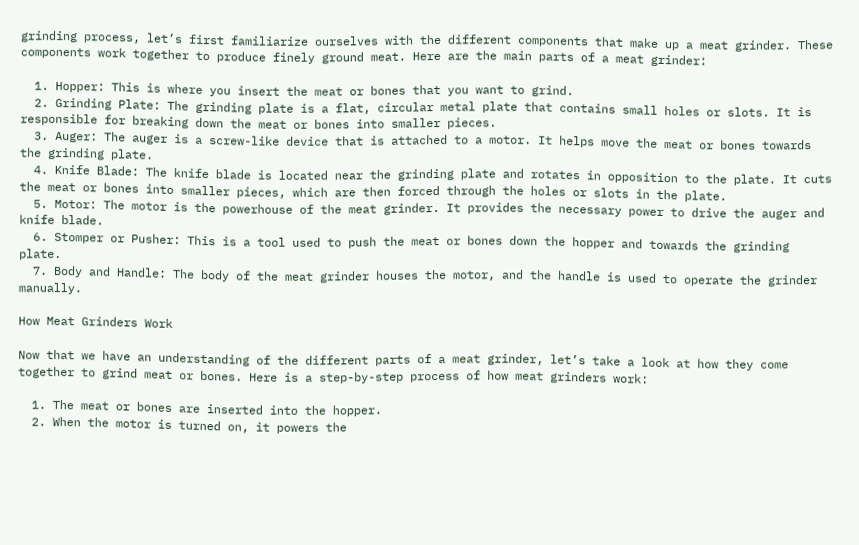grinding process, let’s first familiarize ourselves with the different components that make up a meat grinder. These components work together to produce finely ground meat. Here are the main parts of a meat grinder:

  1. Hopper: This is where you insert the meat or bones that you want to grind.
  2. Grinding Plate: The grinding plate is a flat, circular metal plate that contains small holes or slots. It is responsible for breaking down the meat or bones into smaller pieces.
  3. Auger: The auger is a screw-like device that is attached to a motor. It helps move the meat or bones towards the grinding plate.
  4. Knife Blade: The knife blade is located near the grinding plate and rotates in opposition to the plate. It cuts the meat or bones into smaller pieces, which are then forced through the holes or slots in the plate.
  5. Motor: The motor is the powerhouse of the meat grinder. It provides the necessary power to drive the auger and knife blade.
  6. Stomper or Pusher: This is a tool used to push the meat or bones down the hopper and towards the grinding plate.
  7. Body and Handle: The body of the meat grinder houses the motor, and the handle is used to operate the grinder manually.

How Meat Grinders Work

Now that we have an understanding of the different parts of a meat grinder, let’s take a look at how they come together to grind meat or bones. Here is a step-by-step process of how meat grinders work:

  1. The meat or bones are inserted into the hopper.
  2. When the motor is turned on, it powers the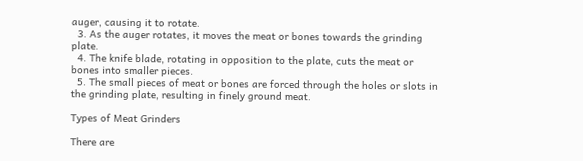auger, causing it to rotate.
  3. As the auger rotates, it moves the meat or bones towards the grinding plate.
  4. The knife blade, rotating in opposition to the plate, cuts the meat or bones into smaller pieces.
  5. The small pieces of meat or bones are forced through the holes or slots in the grinding plate, resulting in finely ground meat.

Types of Meat Grinders

There are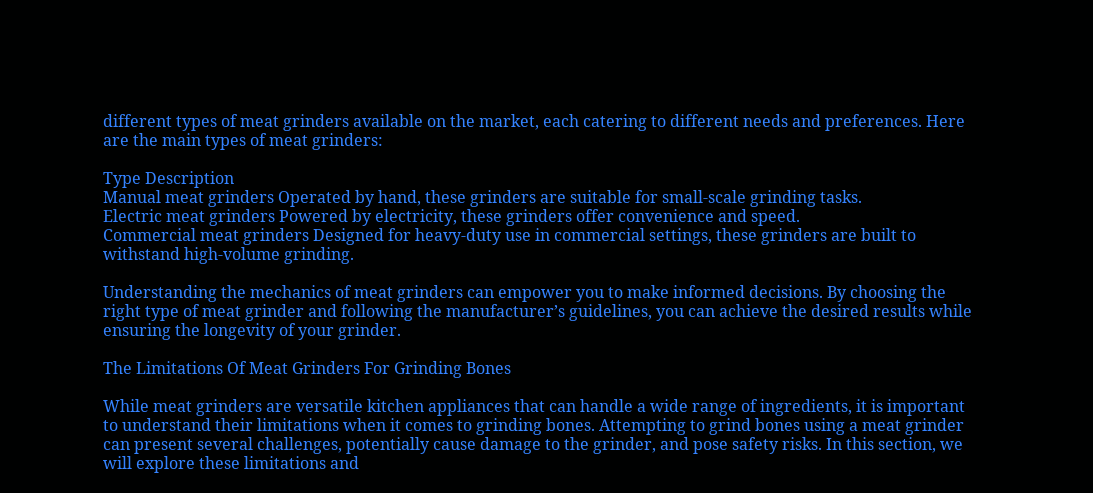different types of meat grinders available on the market, each catering to different needs and preferences. Here are the main types of meat grinders:

Type Description
Manual meat grinders Operated by hand, these grinders are suitable for small-scale grinding tasks.
Electric meat grinders Powered by electricity, these grinders offer convenience and speed.
Commercial meat grinders Designed for heavy-duty use in commercial settings, these grinders are built to withstand high-volume grinding.

Understanding the mechanics of meat grinders can empower you to make informed decisions. By choosing the right type of meat grinder and following the manufacturer’s guidelines, you can achieve the desired results while ensuring the longevity of your grinder.

The Limitations Of Meat Grinders For Grinding Bones

While meat grinders are versatile kitchen appliances that can handle a wide range of ingredients, it is important to understand their limitations when it comes to grinding bones. Attempting to grind bones using a meat grinder can present several challenges, potentially cause damage to the grinder, and pose safety risks. In this section, we will explore these limitations and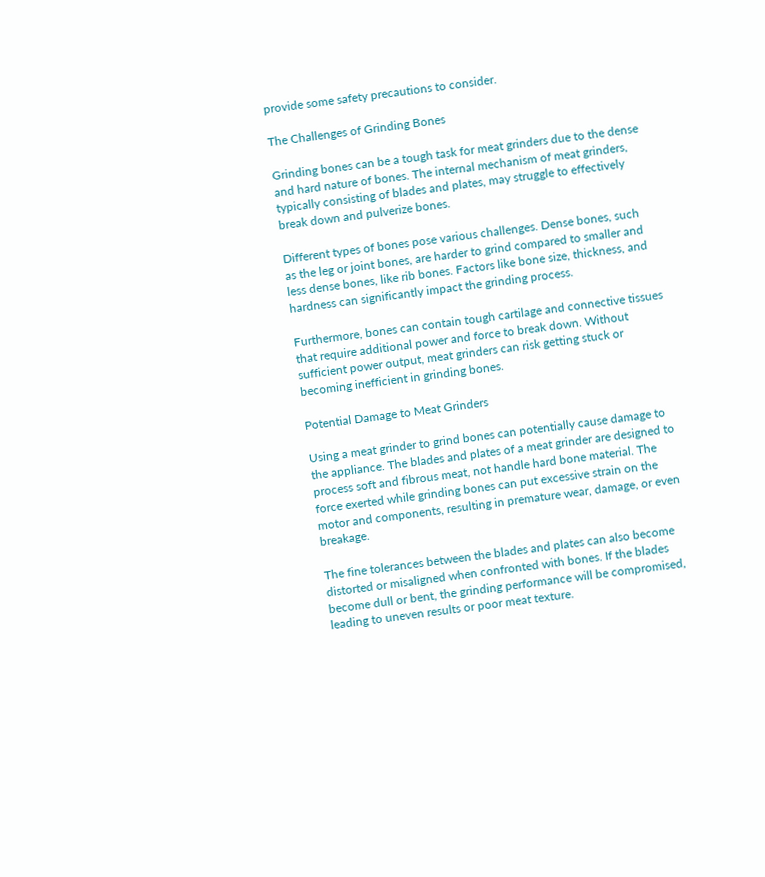provide some safety precautions to consider.

The Challenges of Grinding Bones

Grinding bones can be a tough task for meat grinders due to the dense and hard nature of bones. The internal mechanism of meat grinders, typically consisting of blades and plates, may struggle to effectively break down and pulverize bones.

Different types of bones pose various challenges. Dense bones, such as the leg or joint bones, are harder to grind compared to smaller and less dense bones, like rib bones. Factors like bone size, thickness, and hardness can significantly impact the grinding process.

Furthermore, bones can contain tough cartilage and connective tissues that require additional power and force to break down. Without sufficient power output, meat grinders can risk getting stuck or becoming inefficient in grinding bones.

Potential Damage to Meat Grinders

Using a meat grinder to grind bones can potentially cause damage to the appliance. The blades and plates of a meat grinder are designed to process soft and fibrous meat, not handle hard bone material. The force exerted while grinding bones can put excessive strain on the motor and components, resulting in premature wear, damage, or even breakage.

The fine tolerances between the blades and plates can also become distorted or misaligned when confronted with bones. If the blades become dull or bent, the grinding performance will be compromised, leading to uneven results or poor meat texture.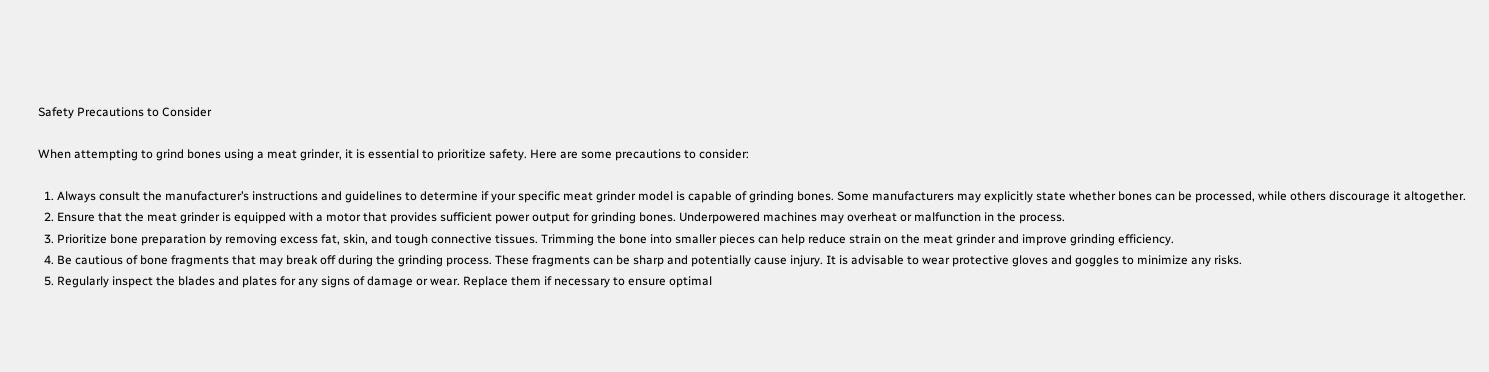Safety Precautions to Consider

When attempting to grind bones using a meat grinder, it is essential to prioritize safety. Here are some precautions to consider:

  1. Always consult the manufacturer’s instructions and guidelines to determine if your specific meat grinder model is capable of grinding bones. Some manufacturers may explicitly state whether bones can be processed, while others discourage it altogether.
  2. Ensure that the meat grinder is equipped with a motor that provides sufficient power output for grinding bones. Underpowered machines may overheat or malfunction in the process.
  3. Prioritize bone preparation by removing excess fat, skin, and tough connective tissues. Trimming the bone into smaller pieces can help reduce strain on the meat grinder and improve grinding efficiency.
  4. Be cautious of bone fragments that may break off during the grinding process. These fragments can be sharp and potentially cause injury. It is advisable to wear protective gloves and goggles to minimize any risks.
  5. Regularly inspect the blades and plates for any signs of damage or wear. Replace them if necessary to ensure optimal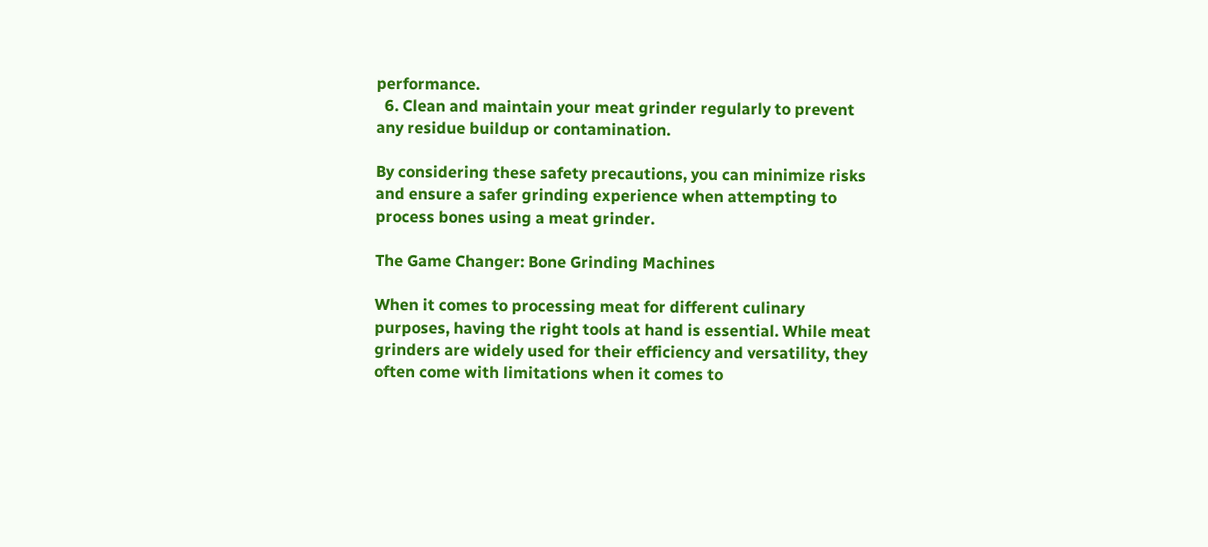performance.
  6. Clean and maintain your meat grinder regularly to prevent any residue buildup or contamination.

By considering these safety precautions, you can minimize risks and ensure a safer grinding experience when attempting to process bones using a meat grinder.

The Game Changer: Bone Grinding Machines

When it comes to processing meat for different culinary purposes, having the right tools at hand is essential. While meat grinders are widely used for their efficiency and versatility, they often come with limitations when it comes to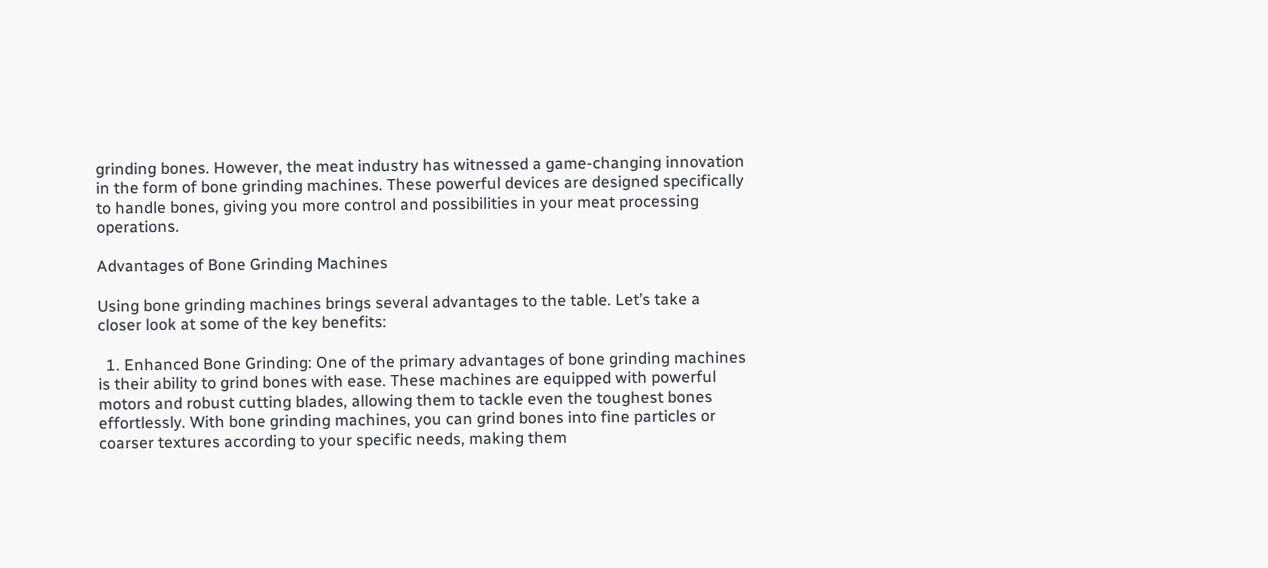grinding bones. However, the meat industry has witnessed a game-changing innovation in the form of bone grinding machines. These powerful devices are designed specifically to handle bones, giving you more control and possibilities in your meat processing operations.

Advantages of Bone Grinding Machines

Using bone grinding machines brings several advantages to the table. Let’s take a closer look at some of the key benefits:

  1. Enhanced Bone Grinding: One of the primary advantages of bone grinding machines is their ability to grind bones with ease. These machines are equipped with powerful motors and robust cutting blades, allowing them to tackle even the toughest bones effortlessly. With bone grinding machines, you can grind bones into fine particles or coarser textures according to your specific needs, making them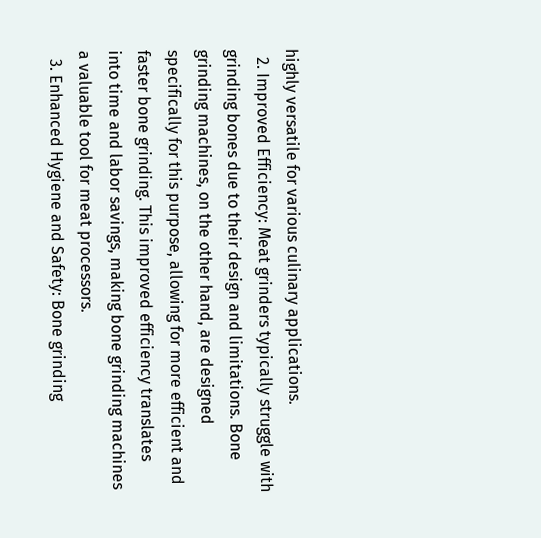highly versatile for various culinary applications.
  2. Improved Efficiency: Meat grinders typically struggle with grinding bones due to their design and limitations. Bone grinding machines, on the other hand, are designed specifically for this purpose, allowing for more efficient and faster bone grinding. This improved efficiency translates into time and labor savings, making bone grinding machines a valuable tool for meat processors.
  3. Enhanced Hygiene and Safety: Bone grinding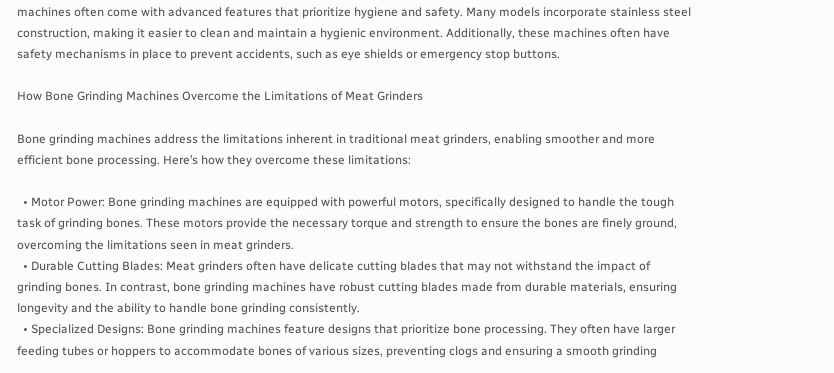machines often come with advanced features that prioritize hygiene and safety. Many models incorporate stainless steel construction, making it easier to clean and maintain a hygienic environment. Additionally, these machines often have safety mechanisms in place to prevent accidents, such as eye shields or emergency stop buttons.

How Bone Grinding Machines Overcome the Limitations of Meat Grinders

Bone grinding machines address the limitations inherent in traditional meat grinders, enabling smoother and more efficient bone processing. Here’s how they overcome these limitations:

  • Motor Power: Bone grinding machines are equipped with powerful motors, specifically designed to handle the tough task of grinding bones. These motors provide the necessary torque and strength to ensure the bones are finely ground, overcoming the limitations seen in meat grinders.
  • Durable Cutting Blades: Meat grinders often have delicate cutting blades that may not withstand the impact of grinding bones. In contrast, bone grinding machines have robust cutting blades made from durable materials, ensuring longevity and the ability to handle bone grinding consistently.
  • Specialized Designs: Bone grinding machines feature designs that prioritize bone processing. They often have larger feeding tubes or hoppers to accommodate bones of various sizes, preventing clogs and ensuring a smooth grinding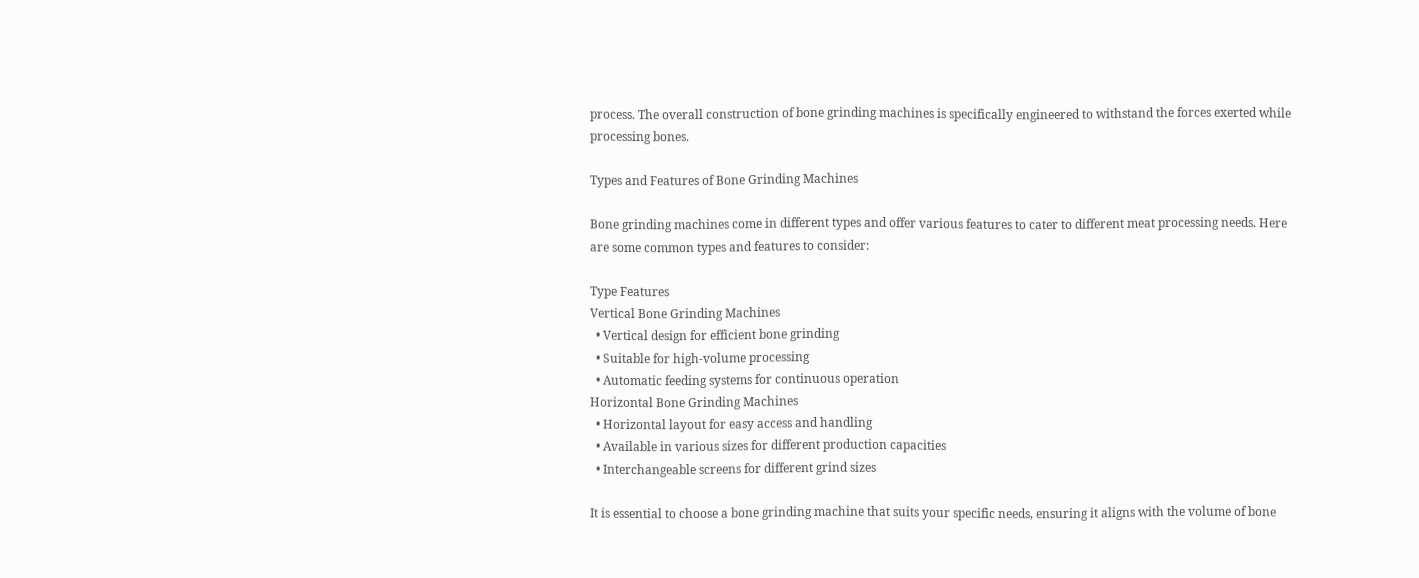process. The overall construction of bone grinding machines is specifically engineered to withstand the forces exerted while processing bones.

Types and Features of Bone Grinding Machines

Bone grinding machines come in different types and offer various features to cater to different meat processing needs. Here are some common types and features to consider:

Type Features
Vertical Bone Grinding Machines
  • Vertical design for efficient bone grinding
  • Suitable for high-volume processing
  • Automatic feeding systems for continuous operation
Horizontal Bone Grinding Machines
  • Horizontal layout for easy access and handling
  • Available in various sizes for different production capacities
  • Interchangeable screens for different grind sizes

It is essential to choose a bone grinding machine that suits your specific needs, ensuring it aligns with the volume of bone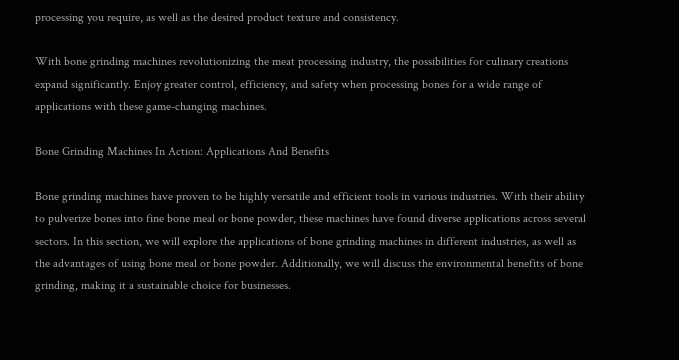processing you require, as well as the desired product texture and consistency.

With bone grinding machines revolutionizing the meat processing industry, the possibilities for culinary creations expand significantly. Enjoy greater control, efficiency, and safety when processing bones for a wide range of applications with these game-changing machines.

Bone Grinding Machines In Action: Applications And Benefits

Bone grinding machines have proven to be highly versatile and efficient tools in various industries. With their ability to pulverize bones into fine bone meal or bone powder, these machines have found diverse applications across several sectors. In this section, we will explore the applications of bone grinding machines in different industries, as well as the advantages of using bone meal or bone powder. Additionally, we will discuss the environmental benefits of bone grinding, making it a sustainable choice for businesses.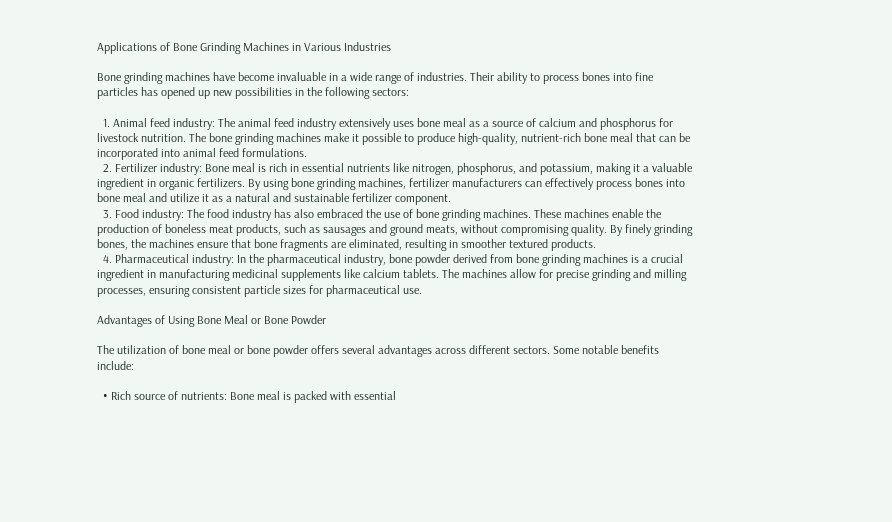Applications of Bone Grinding Machines in Various Industries

Bone grinding machines have become invaluable in a wide range of industries. Their ability to process bones into fine particles has opened up new possibilities in the following sectors:

  1. Animal feed industry: The animal feed industry extensively uses bone meal as a source of calcium and phosphorus for livestock nutrition. The bone grinding machines make it possible to produce high-quality, nutrient-rich bone meal that can be incorporated into animal feed formulations.
  2. Fertilizer industry: Bone meal is rich in essential nutrients like nitrogen, phosphorus, and potassium, making it a valuable ingredient in organic fertilizers. By using bone grinding machines, fertilizer manufacturers can effectively process bones into bone meal and utilize it as a natural and sustainable fertilizer component.
  3. Food industry: The food industry has also embraced the use of bone grinding machines. These machines enable the production of boneless meat products, such as sausages and ground meats, without compromising quality. By finely grinding bones, the machines ensure that bone fragments are eliminated, resulting in smoother textured products.
  4. Pharmaceutical industry: In the pharmaceutical industry, bone powder derived from bone grinding machines is a crucial ingredient in manufacturing medicinal supplements like calcium tablets. The machines allow for precise grinding and milling processes, ensuring consistent particle sizes for pharmaceutical use.

Advantages of Using Bone Meal or Bone Powder

The utilization of bone meal or bone powder offers several advantages across different sectors. Some notable benefits include:

  • Rich source of nutrients: Bone meal is packed with essential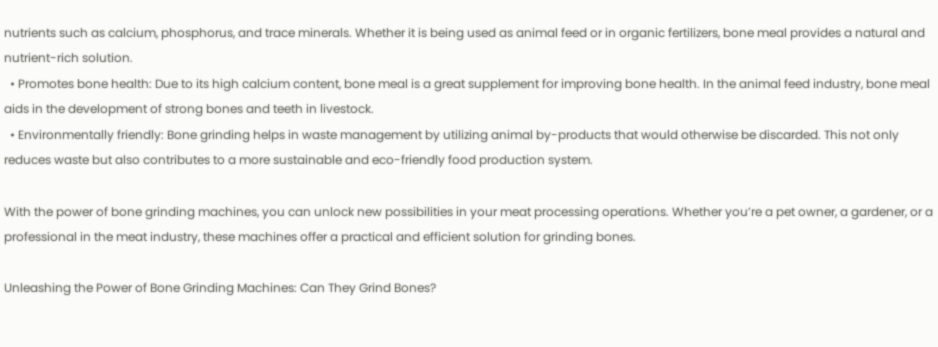nutrients such as calcium, phosphorus, and trace minerals. Whether it is being used as animal feed or in organic fertilizers, bone meal provides a natural and nutrient-rich solution.
  • Promotes bone health: Due to its high calcium content, bone meal is a great supplement for improving bone health. In the animal feed industry, bone meal aids in the development of strong bones and teeth in livestock.
  • Environmentally friendly: Bone grinding helps in waste management by utilizing animal by-products that would otherwise be discarded. This not only reduces waste but also contributes to a more sustainable and eco-friendly food production system.

With the power of bone grinding machines, you can unlock new possibilities in your meat processing operations. Whether you’re a pet owner, a gardener, or a professional in the meat industry, these machines offer a practical and efficient solution for grinding bones.

Unleashing the Power of Bone Grinding Machines: Can They Grind Bones?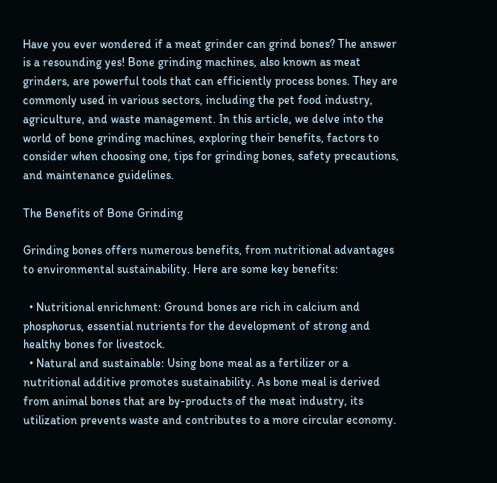Have you ever wondered if a meat grinder can grind bones? The answer is a resounding yes! Bone grinding machines, also known as meat grinders, are powerful tools that can efficiently process bones. They are commonly used in various sectors, including the pet food industry, agriculture, and waste management. In this article, we delve into the world of bone grinding machines, exploring their benefits, factors to consider when choosing one, tips for grinding bones, safety precautions, and maintenance guidelines.

The Benefits of Bone Grinding

Grinding bones offers numerous benefits, from nutritional advantages to environmental sustainability. Here are some key benefits:

  • Nutritional enrichment: Ground bones are rich in calcium and phosphorus, essential nutrients for the development of strong and healthy bones for livestock.
  • Natural and sustainable: Using bone meal as a fertilizer or a nutritional additive promotes sustainability. As bone meal is derived from animal bones that are by-products of the meat industry, its utilization prevents waste and contributes to a more circular economy.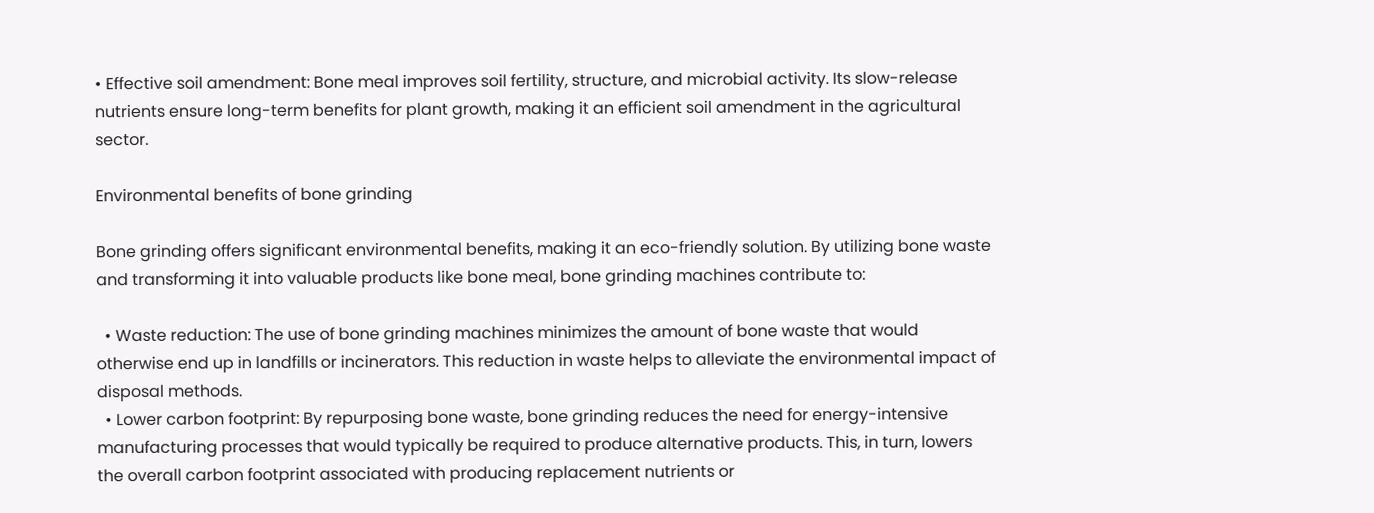• Effective soil amendment: Bone meal improves soil fertility, structure, and microbial activity. Its slow-release nutrients ensure long-term benefits for plant growth, making it an efficient soil amendment in the agricultural sector.

Environmental benefits of bone grinding

Bone grinding offers significant environmental benefits, making it an eco-friendly solution. By utilizing bone waste and transforming it into valuable products like bone meal, bone grinding machines contribute to:

  • Waste reduction: The use of bone grinding machines minimizes the amount of bone waste that would otherwise end up in landfills or incinerators. This reduction in waste helps to alleviate the environmental impact of disposal methods.
  • Lower carbon footprint: By repurposing bone waste, bone grinding reduces the need for energy-intensive manufacturing processes that would typically be required to produce alternative products. This, in turn, lowers the overall carbon footprint associated with producing replacement nutrients or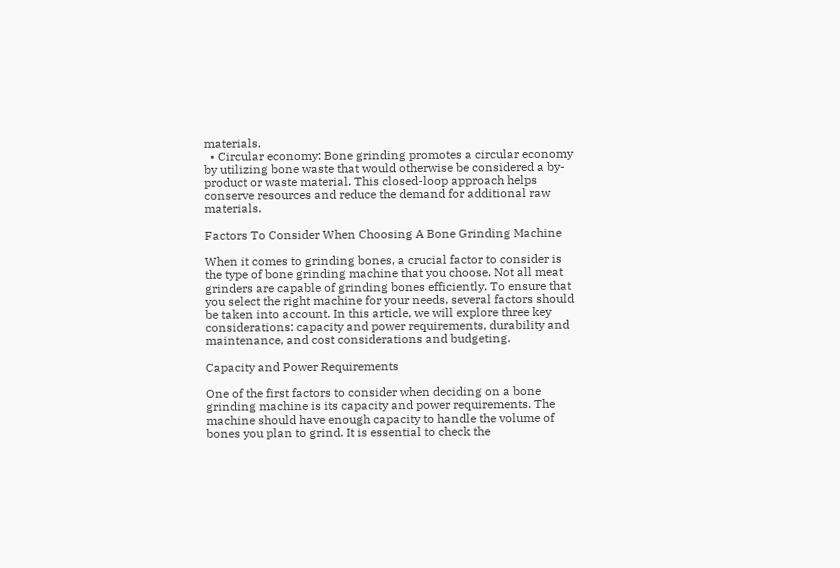materials.
  • Circular economy: Bone grinding promotes a circular economy by utilizing bone waste that would otherwise be considered a by-product or waste material. This closed-loop approach helps conserve resources and reduce the demand for additional raw materials.

Factors To Consider When Choosing A Bone Grinding Machine

When it comes to grinding bones, a crucial factor to consider is the type of bone grinding machine that you choose. Not all meat grinders are capable of grinding bones efficiently. To ensure that you select the right machine for your needs, several factors should be taken into account. In this article, we will explore three key considerations: capacity and power requirements, durability and maintenance, and cost considerations and budgeting.

Capacity and Power Requirements

One of the first factors to consider when deciding on a bone grinding machine is its capacity and power requirements. The machine should have enough capacity to handle the volume of bones you plan to grind. It is essential to check the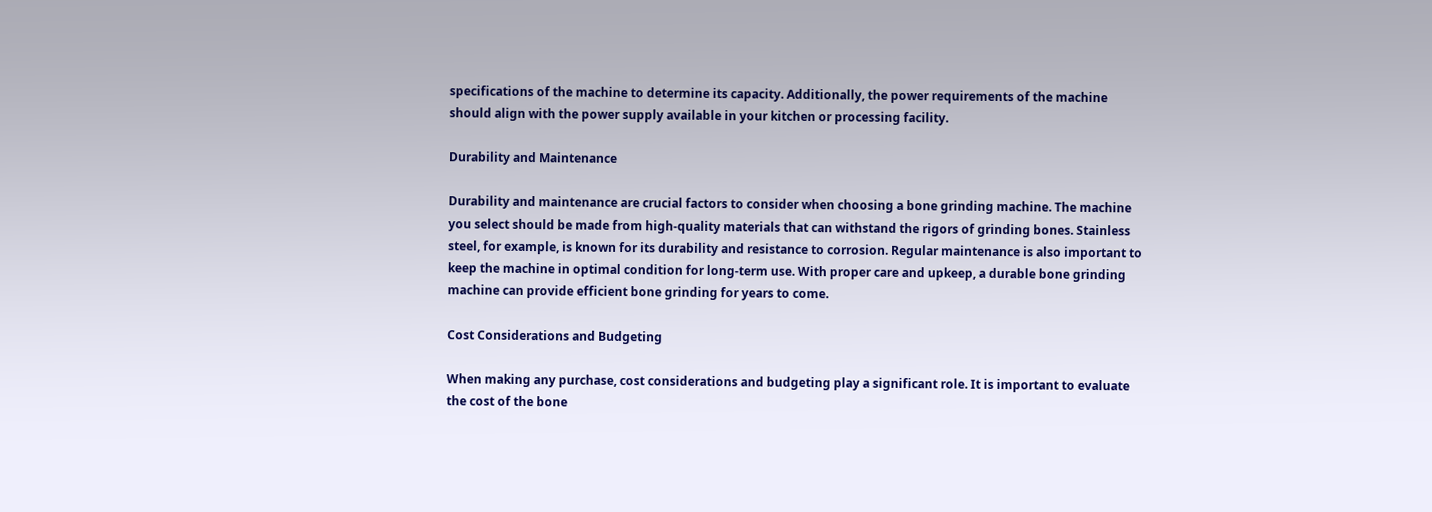specifications of the machine to determine its capacity. Additionally, the power requirements of the machine should align with the power supply available in your kitchen or processing facility.

Durability and Maintenance

Durability and maintenance are crucial factors to consider when choosing a bone grinding machine. The machine you select should be made from high-quality materials that can withstand the rigors of grinding bones. Stainless steel, for example, is known for its durability and resistance to corrosion. Regular maintenance is also important to keep the machine in optimal condition for long-term use. With proper care and upkeep, a durable bone grinding machine can provide efficient bone grinding for years to come.

Cost Considerations and Budgeting

When making any purchase, cost considerations and budgeting play a significant role. It is important to evaluate the cost of the bone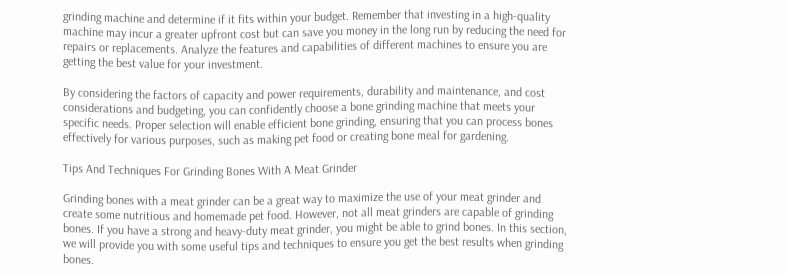grinding machine and determine if it fits within your budget. Remember that investing in a high-quality machine may incur a greater upfront cost but can save you money in the long run by reducing the need for repairs or replacements. Analyze the features and capabilities of different machines to ensure you are getting the best value for your investment.

By considering the factors of capacity and power requirements, durability and maintenance, and cost considerations and budgeting, you can confidently choose a bone grinding machine that meets your specific needs. Proper selection will enable efficient bone grinding, ensuring that you can process bones effectively for various purposes, such as making pet food or creating bone meal for gardening.

Tips And Techniques For Grinding Bones With A Meat Grinder

Grinding bones with a meat grinder can be a great way to maximize the use of your meat grinder and create some nutritious and homemade pet food. However, not all meat grinders are capable of grinding bones. If you have a strong and heavy-duty meat grinder, you might be able to grind bones. In this section, we will provide you with some useful tips and techniques to ensure you get the best results when grinding bones.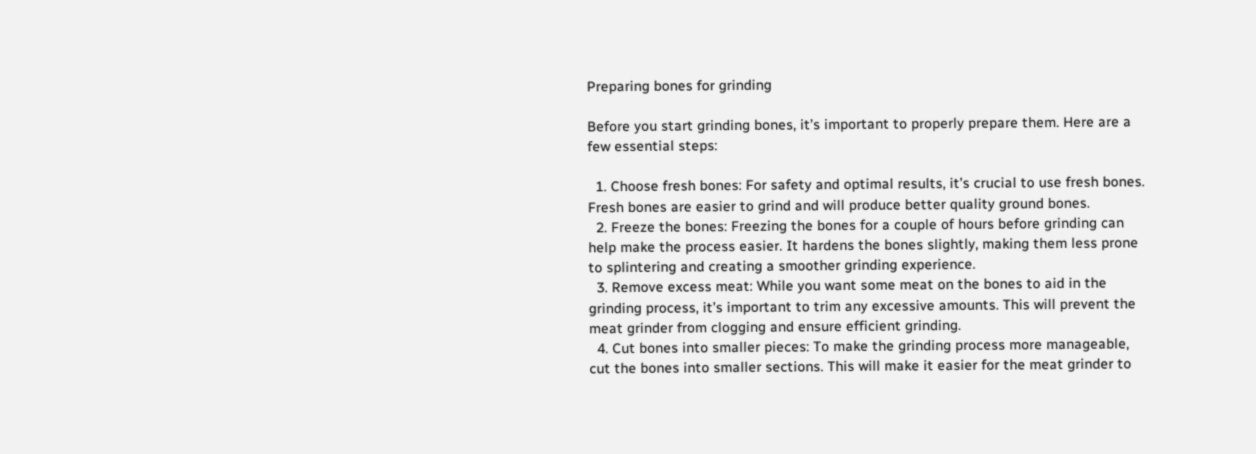Preparing bones for grinding

Before you start grinding bones, it’s important to properly prepare them. Here are a few essential steps:

  1. Choose fresh bones: For safety and optimal results, it’s crucial to use fresh bones. Fresh bones are easier to grind and will produce better quality ground bones.
  2. Freeze the bones: Freezing the bones for a couple of hours before grinding can help make the process easier. It hardens the bones slightly, making them less prone to splintering and creating a smoother grinding experience.
  3. Remove excess meat: While you want some meat on the bones to aid in the grinding process, it’s important to trim any excessive amounts. This will prevent the meat grinder from clogging and ensure efficient grinding.
  4. Cut bones into smaller pieces: To make the grinding process more manageable, cut the bones into smaller sections. This will make it easier for the meat grinder to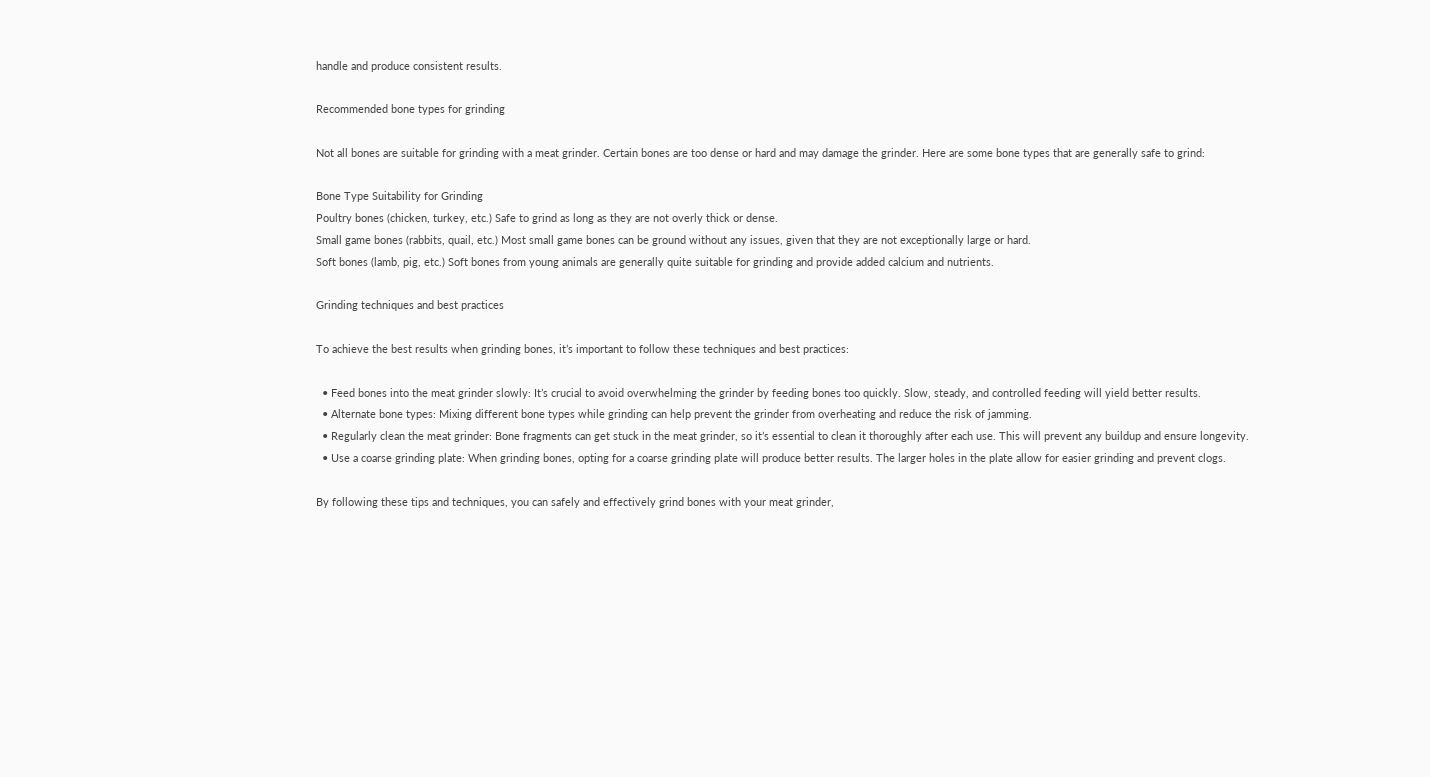handle and produce consistent results.

Recommended bone types for grinding

Not all bones are suitable for grinding with a meat grinder. Certain bones are too dense or hard and may damage the grinder. Here are some bone types that are generally safe to grind:

Bone Type Suitability for Grinding
Poultry bones (chicken, turkey, etc.) Safe to grind as long as they are not overly thick or dense.
Small game bones (rabbits, quail, etc.) Most small game bones can be ground without any issues, given that they are not exceptionally large or hard.
Soft bones (lamb, pig, etc.) Soft bones from young animals are generally quite suitable for grinding and provide added calcium and nutrients.

Grinding techniques and best practices

To achieve the best results when grinding bones, it’s important to follow these techniques and best practices:

  • Feed bones into the meat grinder slowly: It’s crucial to avoid overwhelming the grinder by feeding bones too quickly. Slow, steady, and controlled feeding will yield better results.
  • Alternate bone types: Mixing different bone types while grinding can help prevent the grinder from overheating and reduce the risk of jamming.
  • Regularly clean the meat grinder: Bone fragments can get stuck in the meat grinder, so it’s essential to clean it thoroughly after each use. This will prevent any buildup and ensure longevity.
  • Use a coarse grinding plate: When grinding bones, opting for a coarse grinding plate will produce better results. The larger holes in the plate allow for easier grinding and prevent clogs.

By following these tips and techniques, you can safely and effectively grind bones with your meat grinder,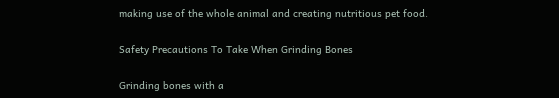making use of the whole animal and creating nutritious pet food.

Safety Precautions To Take When Grinding Bones

Grinding bones with a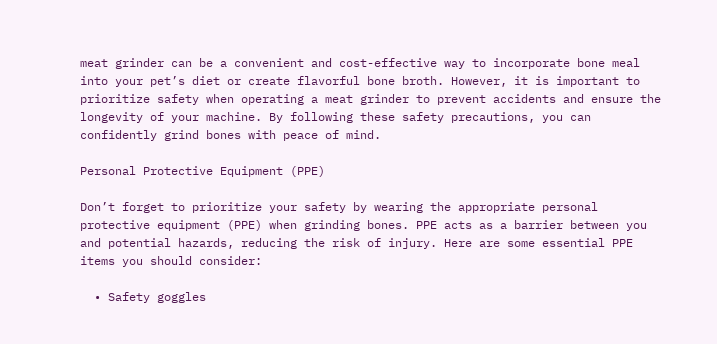meat grinder can be a convenient and cost-effective way to incorporate bone meal into your pet’s diet or create flavorful bone broth. However, it is important to prioritize safety when operating a meat grinder to prevent accidents and ensure the longevity of your machine. By following these safety precautions, you can confidently grind bones with peace of mind.

Personal Protective Equipment (PPE)

Don’t forget to prioritize your safety by wearing the appropriate personal protective equipment (PPE) when grinding bones. PPE acts as a barrier between you and potential hazards, reducing the risk of injury. Here are some essential PPE items you should consider:

  • Safety goggles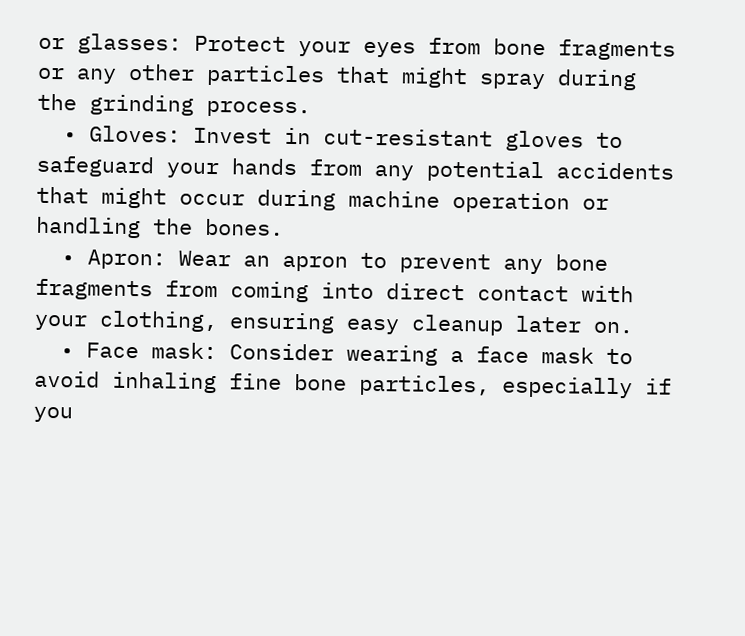or glasses: Protect your eyes from bone fragments or any other particles that might spray during the grinding process.
  • Gloves: Invest in cut-resistant gloves to safeguard your hands from any potential accidents that might occur during machine operation or handling the bones.
  • Apron: Wear an apron to prevent any bone fragments from coming into direct contact with your clothing, ensuring easy cleanup later on.
  • Face mask: Consider wearing a face mask to avoid inhaling fine bone particles, especially if you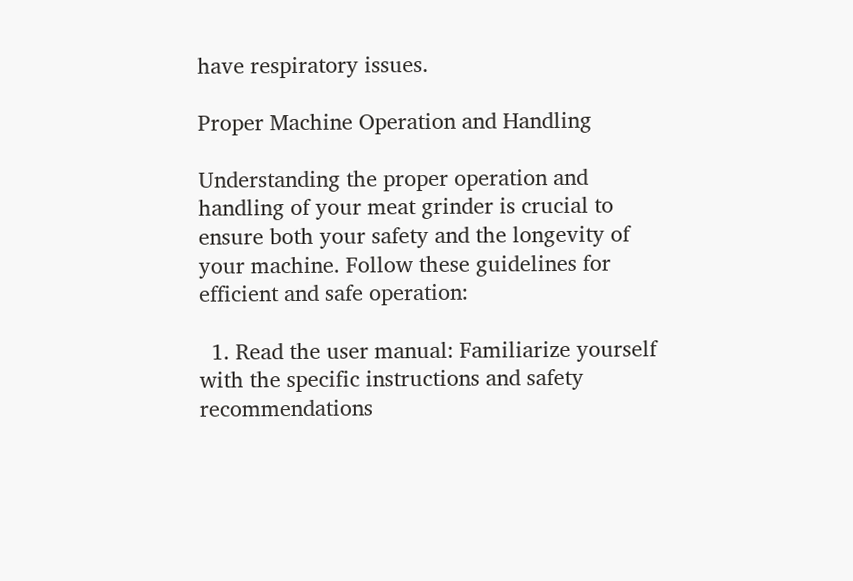have respiratory issues.

Proper Machine Operation and Handling

Understanding the proper operation and handling of your meat grinder is crucial to ensure both your safety and the longevity of your machine. Follow these guidelines for efficient and safe operation:

  1. Read the user manual: Familiarize yourself with the specific instructions and safety recommendations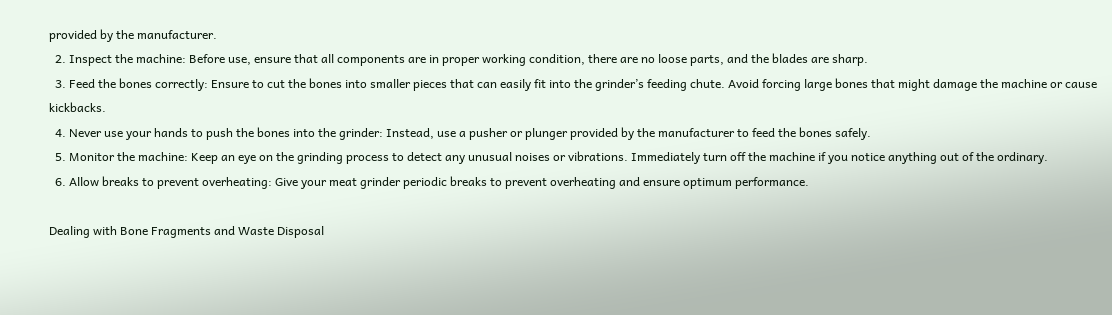provided by the manufacturer.
  2. Inspect the machine: Before use, ensure that all components are in proper working condition, there are no loose parts, and the blades are sharp.
  3. Feed the bones correctly: Ensure to cut the bones into smaller pieces that can easily fit into the grinder’s feeding chute. Avoid forcing large bones that might damage the machine or cause kickbacks.
  4. Never use your hands to push the bones into the grinder: Instead, use a pusher or plunger provided by the manufacturer to feed the bones safely.
  5. Monitor the machine: Keep an eye on the grinding process to detect any unusual noises or vibrations. Immediately turn off the machine if you notice anything out of the ordinary.
  6. Allow breaks to prevent overheating: Give your meat grinder periodic breaks to prevent overheating and ensure optimum performance.

Dealing with Bone Fragments and Waste Disposal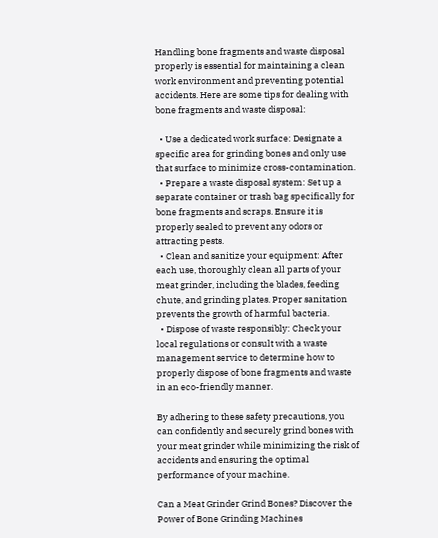Handling bone fragments and waste disposal properly is essential for maintaining a clean work environment and preventing potential accidents. Here are some tips for dealing with bone fragments and waste disposal:

  • Use a dedicated work surface: Designate a specific area for grinding bones and only use that surface to minimize cross-contamination.
  • Prepare a waste disposal system: Set up a separate container or trash bag specifically for bone fragments and scraps. Ensure it is properly sealed to prevent any odors or attracting pests.
  • Clean and sanitize your equipment: After each use, thoroughly clean all parts of your meat grinder, including the blades, feeding chute, and grinding plates. Proper sanitation prevents the growth of harmful bacteria.
  • Dispose of waste responsibly: Check your local regulations or consult with a waste management service to determine how to properly dispose of bone fragments and waste in an eco-friendly manner.

By adhering to these safety precautions, you can confidently and securely grind bones with your meat grinder while minimizing the risk of accidents and ensuring the optimal performance of your machine.

Can a Meat Grinder Grind Bones? Discover the Power of Bone Grinding Machines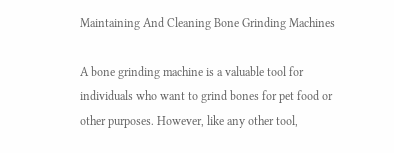Maintaining And Cleaning Bone Grinding Machines

A bone grinding machine is a valuable tool for individuals who want to grind bones for pet food or other purposes. However, like any other tool,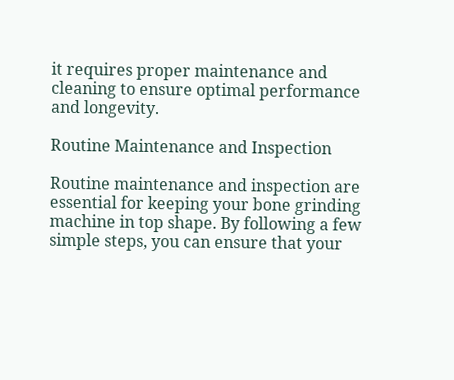it requires proper maintenance and cleaning to ensure optimal performance and longevity.

Routine Maintenance and Inspection

Routine maintenance and inspection are essential for keeping your bone grinding machine in top shape. By following a few simple steps, you can ensure that your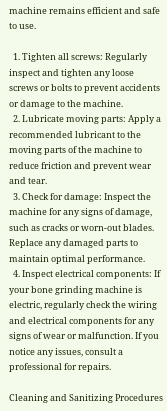machine remains efficient and safe to use.

  1. Tighten all screws: Regularly inspect and tighten any loose screws or bolts to prevent accidents or damage to the machine.
  2. Lubricate moving parts: Apply a recommended lubricant to the moving parts of the machine to reduce friction and prevent wear and tear.
  3. Check for damage: Inspect the machine for any signs of damage, such as cracks or worn-out blades. Replace any damaged parts to maintain optimal performance.
  4. Inspect electrical components: If your bone grinding machine is electric, regularly check the wiring and electrical components for any signs of wear or malfunction. If you notice any issues, consult a professional for repairs.

Cleaning and Sanitizing Procedures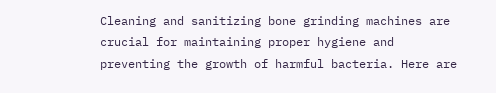Cleaning and sanitizing bone grinding machines are crucial for maintaining proper hygiene and preventing the growth of harmful bacteria. Here are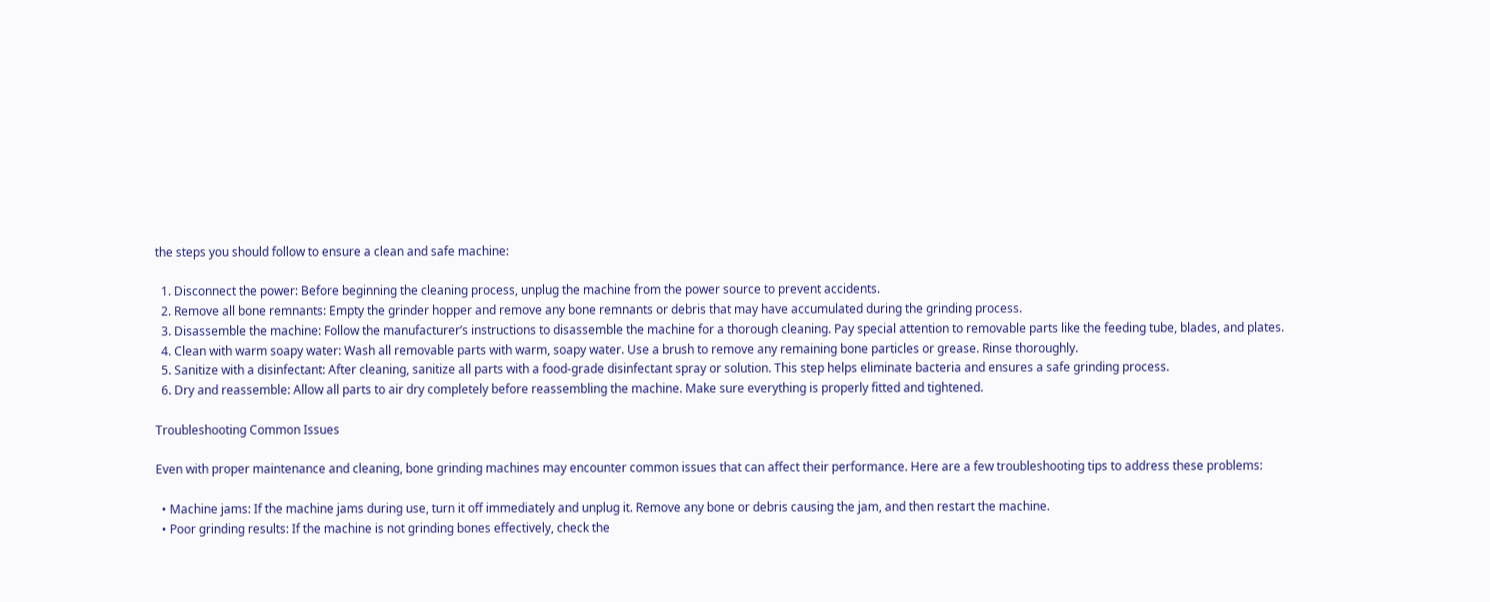the steps you should follow to ensure a clean and safe machine:

  1. Disconnect the power: Before beginning the cleaning process, unplug the machine from the power source to prevent accidents.
  2. Remove all bone remnants: Empty the grinder hopper and remove any bone remnants or debris that may have accumulated during the grinding process.
  3. Disassemble the machine: Follow the manufacturer’s instructions to disassemble the machine for a thorough cleaning. Pay special attention to removable parts like the feeding tube, blades, and plates.
  4. Clean with warm soapy water: Wash all removable parts with warm, soapy water. Use a brush to remove any remaining bone particles or grease. Rinse thoroughly.
  5. Sanitize with a disinfectant: After cleaning, sanitize all parts with a food-grade disinfectant spray or solution. This step helps eliminate bacteria and ensures a safe grinding process.
  6. Dry and reassemble: Allow all parts to air dry completely before reassembling the machine. Make sure everything is properly fitted and tightened.

Troubleshooting Common Issues

Even with proper maintenance and cleaning, bone grinding machines may encounter common issues that can affect their performance. Here are a few troubleshooting tips to address these problems:

  • Machine jams: If the machine jams during use, turn it off immediately and unplug it. Remove any bone or debris causing the jam, and then restart the machine.
  • Poor grinding results: If the machine is not grinding bones effectively, check the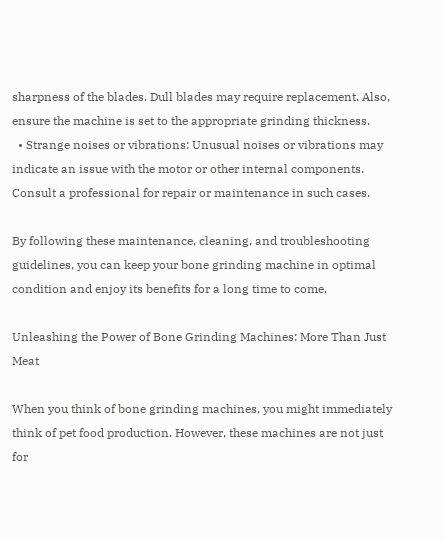sharpness of the blades. Dull blades may require replacement. Also, ensure the machine is set to the appropriate grinding thickness.
  • Strange noises or vibrations: Unusual noises or vibrations may indicate an issue with the motor or other internal components. Consult a professional for repair or maintenance in such cases.

By following these maintenance, cleaning, and troubleshooting guidelines, you can keep your bone grinding machine in optimal condition and enjoy its benefits for a long time to come.

Unleashing the Power of Bone Grinding Machines: More Than Just Meat

When you think of bone grinding machines, you might immediately think of pet food production. However, these machines are not just for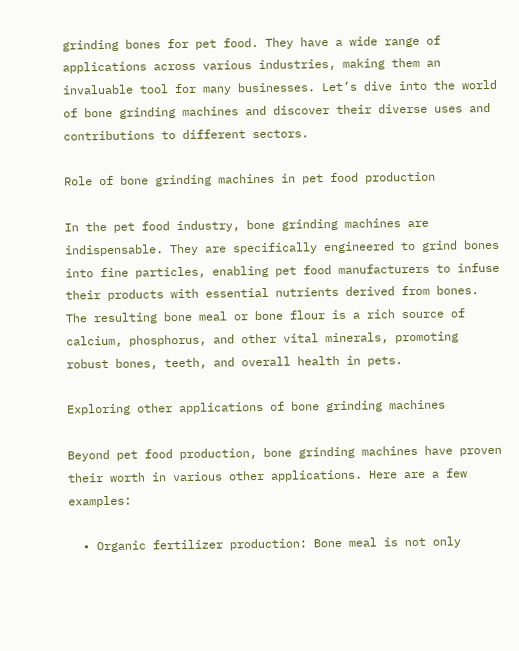grinding bones for pet food. They have a wide range of applications across various industries, making them an invaluable tool for many businesses. Let’s dive into the world of bone grinding machines and discover their diverse uses and contributions to different sectors.

Role of bone grinding machines in pet food production

In the pet food industry, bone grinding machines are indispensable. They are specifically engineered to grind bones into fine particles, enabling pet food manufacturers to infuse their products with essential nutrients derived from bones. The resulting bone meal or bone flour is a rich source of calcium, phosphorus, and other vital minerals, promoting robust bones, teeth, and overall health in pets.

Exploring other applications of bone grinding machines

Beyond pet food production, bone grinding machines have proven their worth in various other applications. Here are a few examples:

  • Organic fertilizer production: Bone meal is not only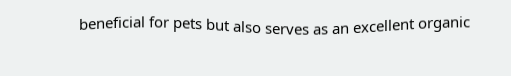beneficial for pets but also serves as an excellent organic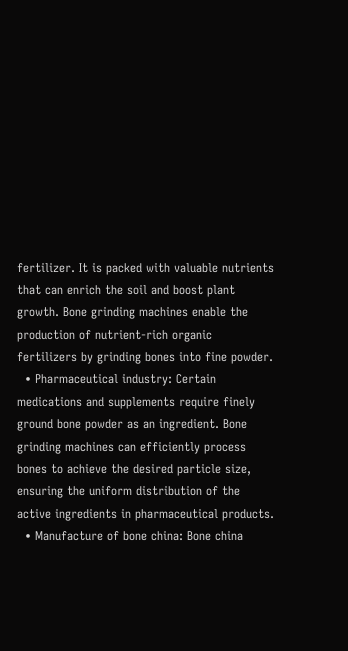fertilizer. It is packed with valuable nutrients that can enrich the soil and boost plant growth. Bone grinding machines enable the production of nutrient-rich organic fertilizers by grinding bones into fine powder.
  • Pharmaceutical industry: Certain medications and supplements require finely ground bone powder as an ingredient. Bone grinding machines can efficiently process bones to achieve the desired particle size, ensuring the uniform distribution of the active ingredients in pharmaceutical products.
  • Manufacture of bone china: Bone china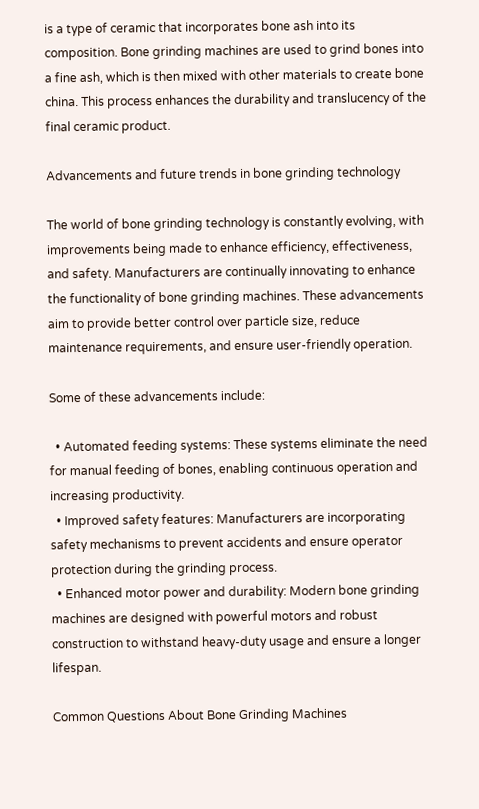is a type of ceramic that incorporates bone ash into its composition. Bone grinding machines are used to grind bones into a fine ash, which is then mixed with other materials to create bone china. This process enhances the durability and translucency of the final ceramic product.

Advancements and future trends in bone grinding technology

The world of bone grinding technology is constantly evolving, with improvements being made to enhance efficiency, effectiveness, and safety. Manufacturers are continually innovating to enhance the functionality of bone grinding machines. These advancements aim to provide better control over particle size, reduce maintenance requirements, and ensure user-friendly operation.

Some of these advancements include:

  • Automated feeding systems: These systems eliminate the need for manual feeding of bones, enabling continuous operation and increasing productivity.
  • Improved safety features: Manufacturers are incorporating safety mechanisms to prevent accidents and ensure operator protection during the grinding process.
  • Enhanced motor power and durability: Modern bone grinding machines are designed with powerful motors and robust construction to withstand heavy-duty usage and ensure a longer lifespan.

Common Questions About Bone Grinding Machines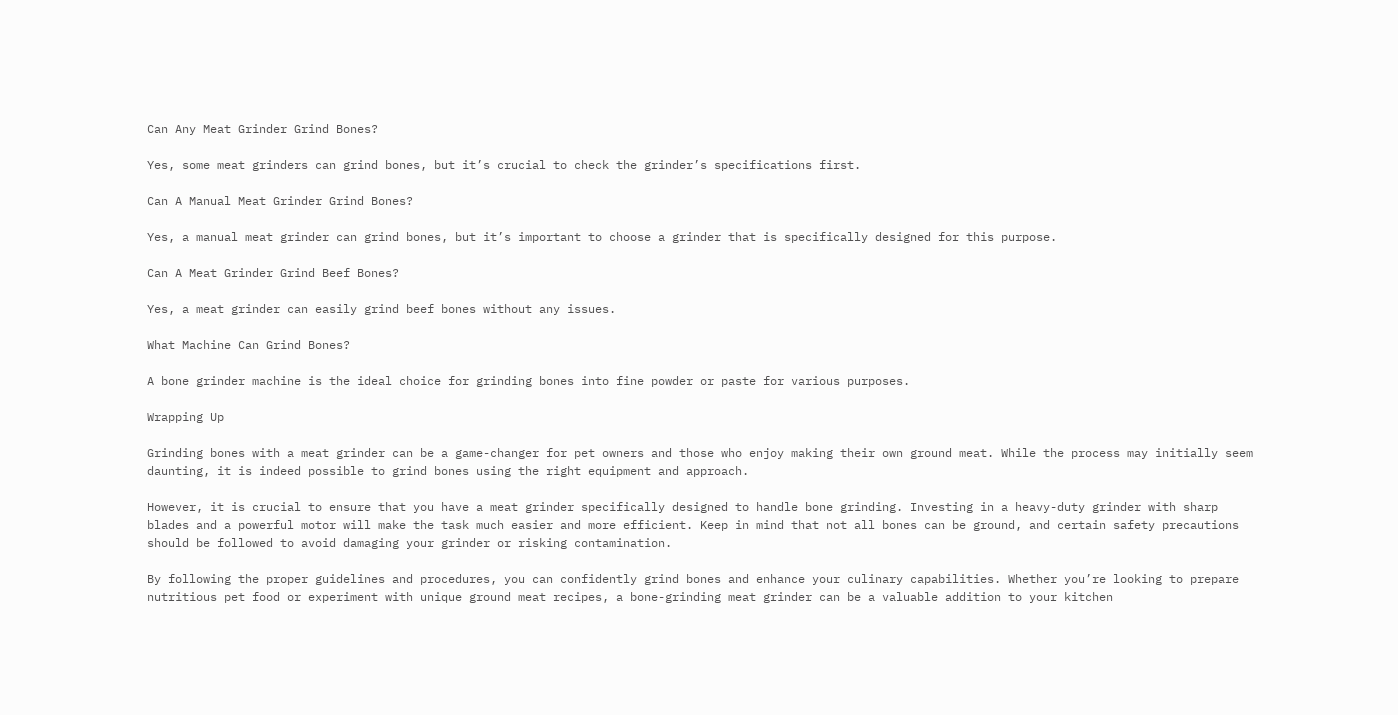Can Any Meat Grinder Grind Bones?

Yes, some meat grinders can grind bones, but it’s crucial to check the grinder’s specifications first.

Can A Manual Meat Grinder Grind Bones?

Yes, a manual meat grinder can grind bones, but it’s important to choose a grinder that is specifically designed for this purpose.

Can A Meat Grinder Grind Beef Bones?

Yes, a meat grinder can easily grind beef bones without any issues.

What Machine Can Grind Bones?

A bone grinder machine is the ideal choice for grinding bones into fine powder or paste for various purposes.

Wrapping Up

Grinding bones with a meat grinder can be a game-changer for pet owners and those who enjoy making their own ground meat. While the process may initially seem daunting, it is indeed possible to grind bones using the right equipment and approach.

However, it is crucial to ensure that you have a meat grinder specifically designed to handle bone grinding. Investing in a heavy-duty grinder with sharp blades and a powerful motor will make the task much easier and more efficient. Keep in mind that not all bones can be ground, and certain safety precautions should be followed to avoid damaging your grinder or risking contamination.

By following the proper guidelines and procedures, you can confidently grind bones and enhance your culinary capabilities. Whether you’re looking to prepare nutritious pet food or experiment with unique ground meat recipes, a bone-grinding meat grinder can be a valuable addition to your kitchen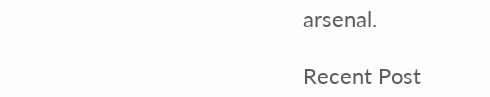arsenal.

Recent Post